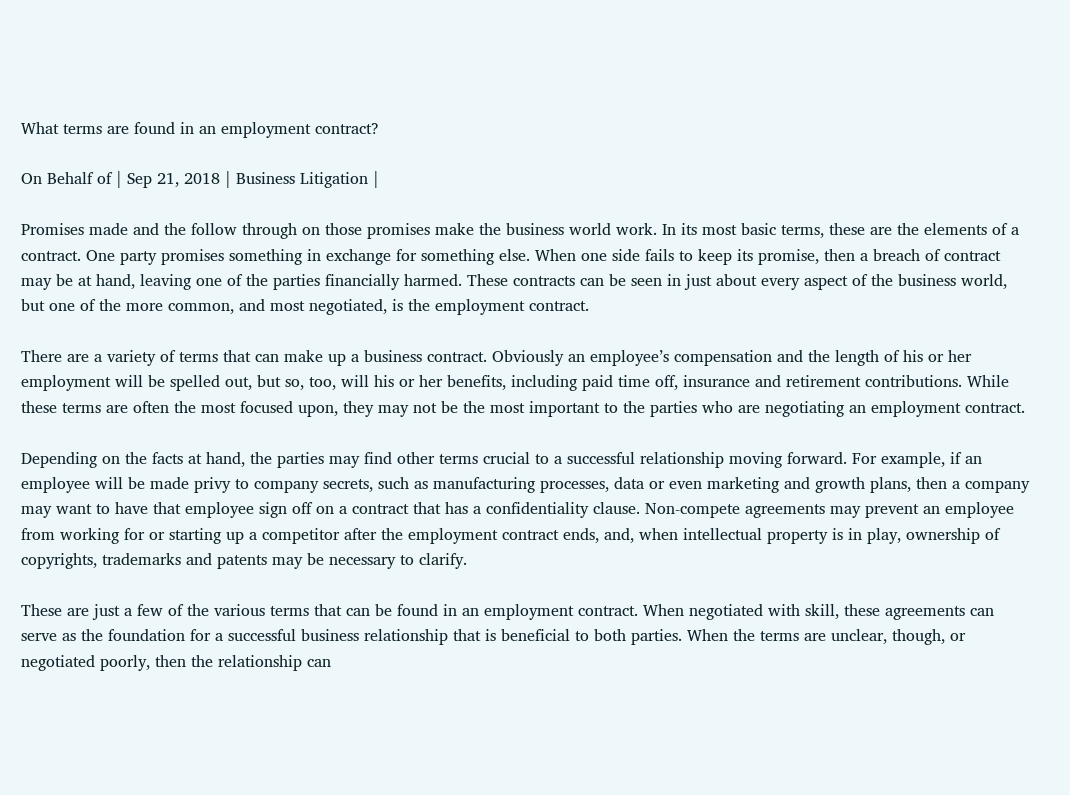What terms are found in an employment contract?

On Behalf of | Sep 21, 2018 | Business Litigation |

Promises made and the follow through on those promises make the business world work. In its most basic terms, these are the elements of a contract. One party promises something in exchange for something else. When one side fails to keep its promise, then a breach of contract may be at hand, leaving one of the parties financially harmed. These contracts can be seen in just about every aspect of the business world, but one of the more common, and most negotiated, is the employment contract.

There are a variety of terms that can make up a business contract. Obviously an employee’s compensation and the length of his or her employment will be spelled out, but so, too, will his or her benefits, including paid time off, insurance and retirement contributions. While these terms are often the most focused upon, they may not be the most important to the parties who are negotiating an employment contract.

Depending on the facts at hand, the parties may find other terms crucial to a successful relationship moving forward. For example, if an employee will be made privy to company secrets, such as manufacturing processes, data or even marketing and growth plans, then a company may want to have that employee sign off on a contract that has a confidentiality clause. Non-compete agreements may prevent an employee from working for or starting up a competitor after the employment contract ends, and, when intellectual property is in play, ownership of copyrights, trademarks and patents may be necessary to clarify.

These are just a few of the various terms that can be found in an employment contract. When negotiated with skill, these agreements can serve as the foundation for a successful business relationship that is beneficial to both parties. When the terms are unclear, though, or negotiated poorly, then the relationship can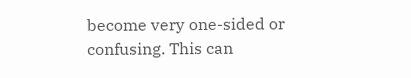become very one-sided or confusing. This can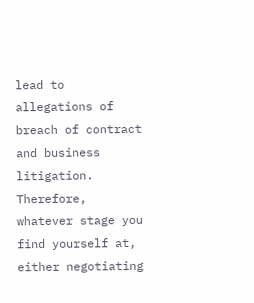lead to allegations of breach of contract and business litigation. Therefore, whatever stage you find yourself at, either negotiating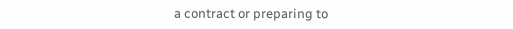a contract or preparing to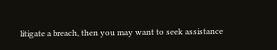litigate a breach, then you may want to seek assistance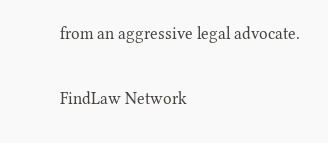from an aggressive legal advocate.

FindLaw Network